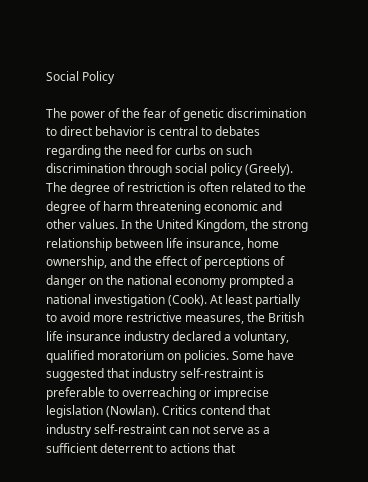Social Policy

The power of the fear of genetic discrimination to direct behavior is central to debates regarding the need for curbs on such discrimination through social policy (Greely). The degree of restriction is often related to the degree of harm threatening economic and other values. In the United Kingdom, the strong relationship between life insurance, home ownership, and the effect of perceptions of danger on the national economy prompted a national investigation (Cook). At least partially to avoid more restrictive measures, the British life insurance industry declared a voluntary, qualified moratorium on policies. Some have suggested that industry self-restraint is preferable to overreaching or imprecise legislation (Nowlan). Critics contend that industry self-restraint can not serve as a sufficient deterrent to actions that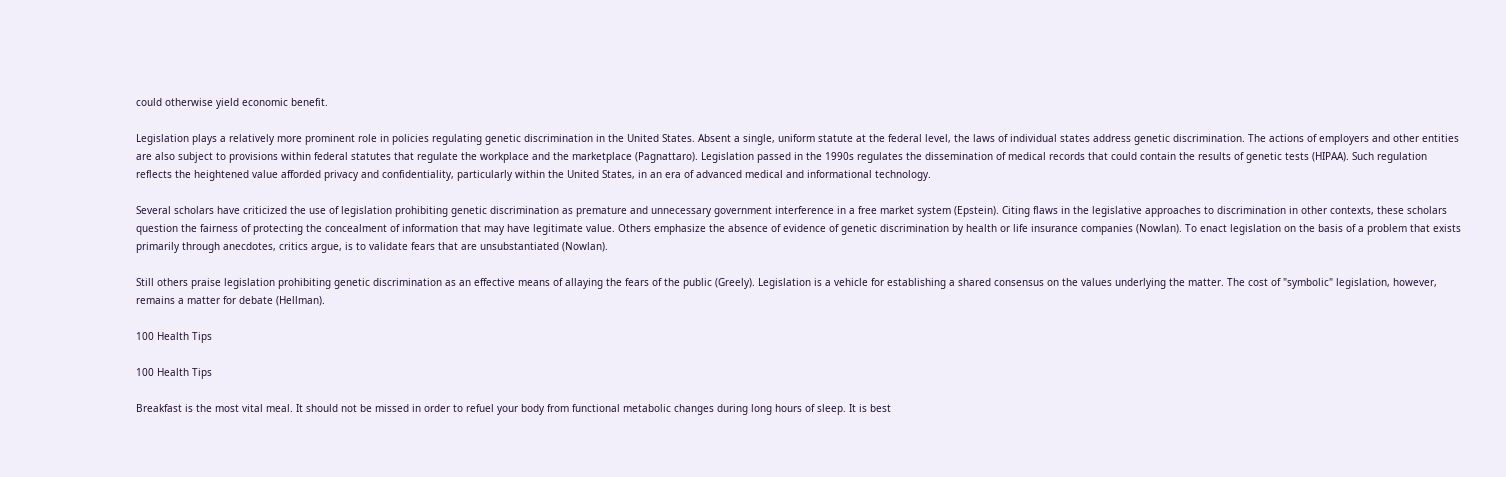could otherwise yield economic benefit.

Legislation plays a relatively more prominent role in policies regulating genetic discrimination in the United States. Absent a single, uniform statute at the federal level, the laws of individual states address genetic discrimination. The actions of employers and other entities are also subject to provisions within federal statutes that regulate the workplace and the marketplace (Pagnattaro). Legislation passed in the 1990s regulates the dissemination of medical records that could contain the results of genetic tests (HIPAA). Such regulation reflects the heightened value afforded privacy and confidentiality, particularly within the United States, in an era of advanced medical and informational technology.

Several scholars have criticized the use of legislation prohibiting genetic discrimination as premature and unnecessary government interference in a free market system (Epstein). Citing flaws in the legislative approaches to discrimination in other contexts, these scholars question the fairness of protecting the concealment of information that may have legitimate value. Others emphasize the absence of evidence of genetic discrimination by health or life insurance companies (Nowlan). To enact legislation on the basis of a problem that exists primarily through anecdotes, critics argue, is to validate fears that are unsubstantiated (Nowlan).

Still others praise legislation prohibiting genetic discrimination as an effective means of allaying the fears of the public (Greely). Legislation is a vehicle for establishing a shared consensus on the values underlying the matter. The cost of "symbolic" legislation, however, remains a matter for debate (Hellman).

100 Health Tips

100 Health Tips

Breakfast is the most vital meal. It should not be missed in order to refuel your body from functional metabolic changes during long hours of sleep. It is best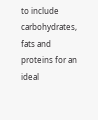to include carbohydrates, fats and proteins for an ideal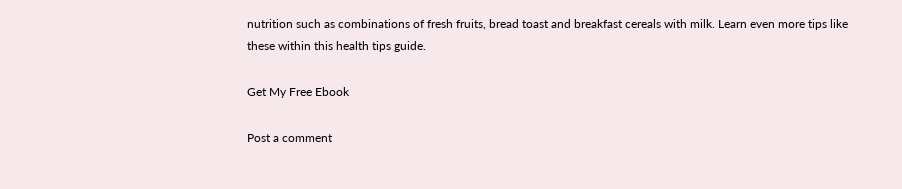nutrition such as combinations of fresh fruits, bread toast and breakfast cereals with milk. Learn even more tips like these within this health tips guide.

Get My Free Ebook

Post a comment